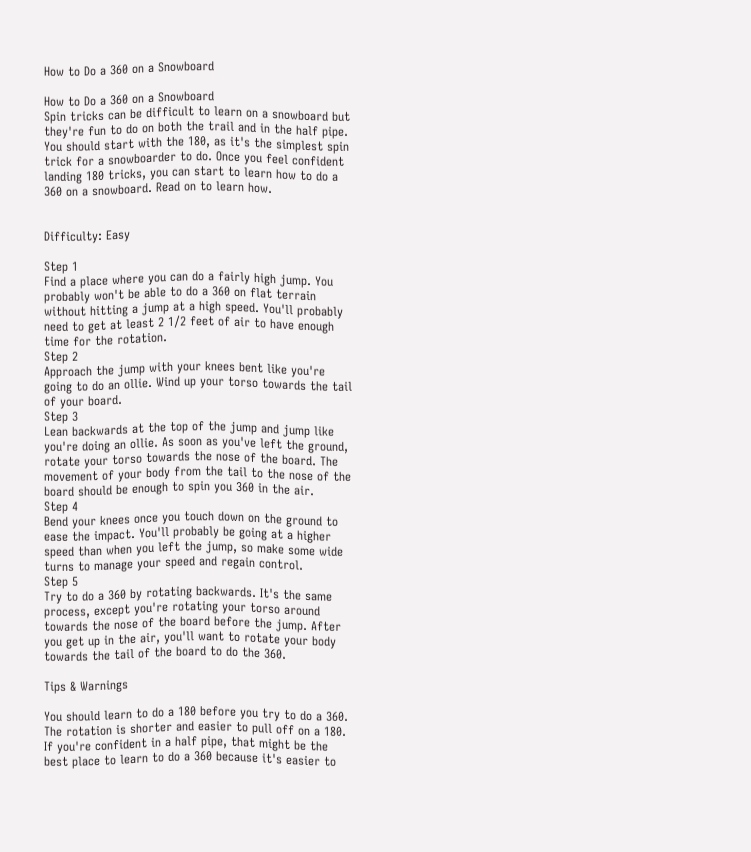How to Do a 360 on a Snowboard

How to Do a 360 on a Snowboard
Spin tricks can be difficult to learn on a snowboard but they're fun to do on both the trail and in the half pipe. You should start with the 180, as it's the simplest spin trick for a snowboarder to do. Once you feel confident landing 180 tricks, you can start to learn how to do a 360 on a snowboard. Read on to learn how.


Difficulty: Easy

Step 1
Find a place where you can do a fairly high jump. You probably won't be able to do a 360 on flat terrain without hitting a jump at a high speed. You'll probably need to get at least 2 1/2 feet of air to have enough time for the rotation.
Step 2
Approach the jump with your knees bent like you're going to do an ollie. Wind up your torso towards the tail of your board.
Step 3
Lean backwards at the top of the jump and jump like you're doing an ollie. As soon as you've left the ground, rotate your torso towards the nose of the board. The movement of your body from the tail to the nose of the board should be enough to spin you 360 in the air.
Step 4
Bend your knees once you touch down on the ground to ease the impact. You'll probably be going at a higher speed than when you left the jump, so make some wide turns to manage your speed and regain control.
Step 5
Try to do a 360 by rotating backwards. It's the same process, except you're rotating your torso around towards the nose of the board before the jump. After you get up in the air, you'll want to rotate your body towards the tail of the board to do the 360.

Tips & Warnings

You should learn to do a 180 before you try to do a 360. The rotation is shorter and easier to pull off on a 180.
If you're confident in a half pipe, that might be the best place to learn to do a 360 because it's easier to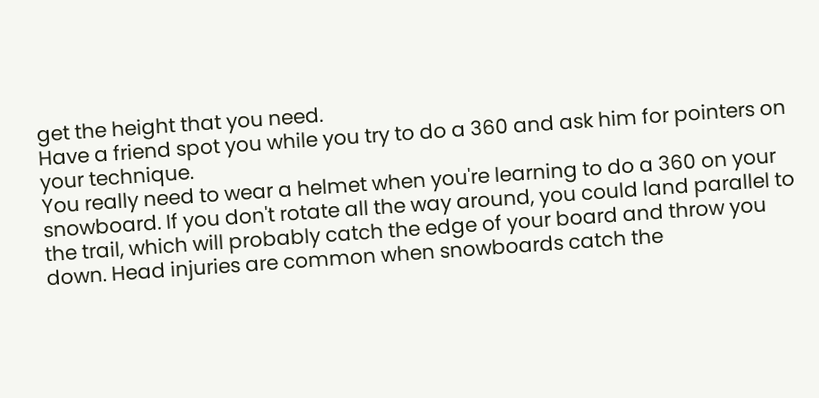get the height that you need.
Have a friend spot you while you try to do a 360 and ask him for pointers on your technique.
You really need to wear a helmet when you're learning to do a 360 on your snowboard. If you don't rotate all the way around, you could land parallel to the trail, which will probably catch the edge of your board and throw you down. Head injuries are common when snowboards catch the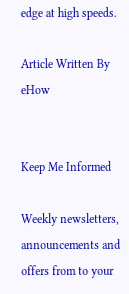edge at high speeds.

Article Written By eHow


Keep Me Informed

Weekly newsletters, announcements and offers from to your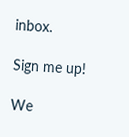inbox.

Sign me up!

We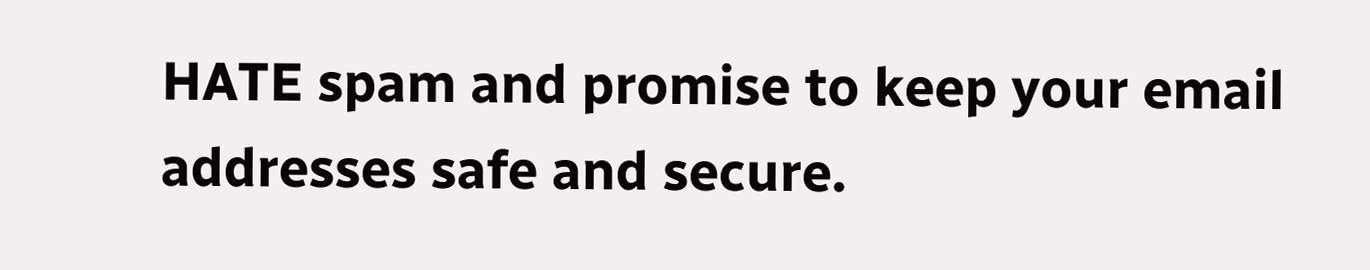HATE spam and promise to keep your email addresses safe and secure.